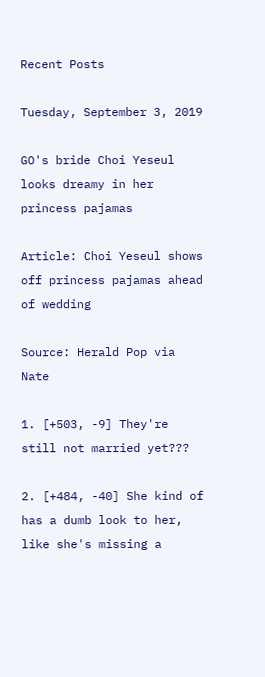Recent Posts

Tuesday, September 3, 2019

GO's bride Choi Yeseul looks dreamy in her princess pajamas

Article: Choi Yeseul shows off princess pajamas ahead of wedding

Source: Herald Pop via Nate

1. [+503, -9] They're still not married yet???

2. [+484, -40] She kind of has a dumb look to her, like she's missing a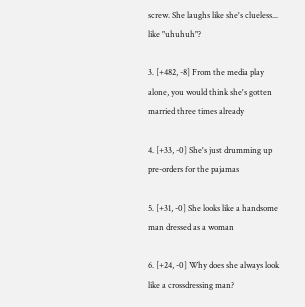screw. She laughs like she's clueless... like "uhuhuh"?

3. [+482, -8] From the media play alone, you would think she's gotten married three times already

4. [+33, -0] She's just drumming up pre-orders for the pajamas

5. [+31, -0] She looks like a handsome man dressed as a woman

6. [+24, -0] Why does she always look like a crossdressing man?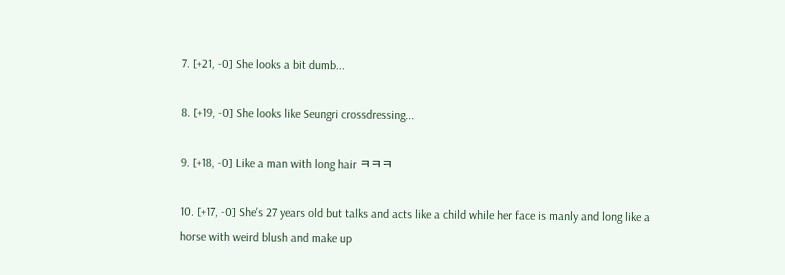7. [+21, -0] She looks a bit dumb...

8. [+19, -0] She looks like Seungri crossdressing...

9. [+18, -0] Like a man with long hair ㅋㅋㅋ

10. [+17, -0] She's 27 years old but talks and acts like a child while her face is manly and long like a horse with weird blush and make up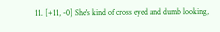11. [+11, -0] She's kind of cross eyed and dumb looking,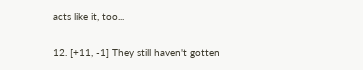acts like it, too...

12. [+11, -1] They still haven't gotten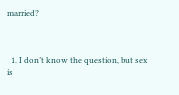married?



  1. I don’t know the question, but sex is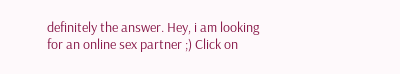definitely the answer. Hey, i am looking for an online sex partner ;) Click on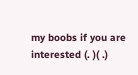my boobs if you are interested (. )( .)